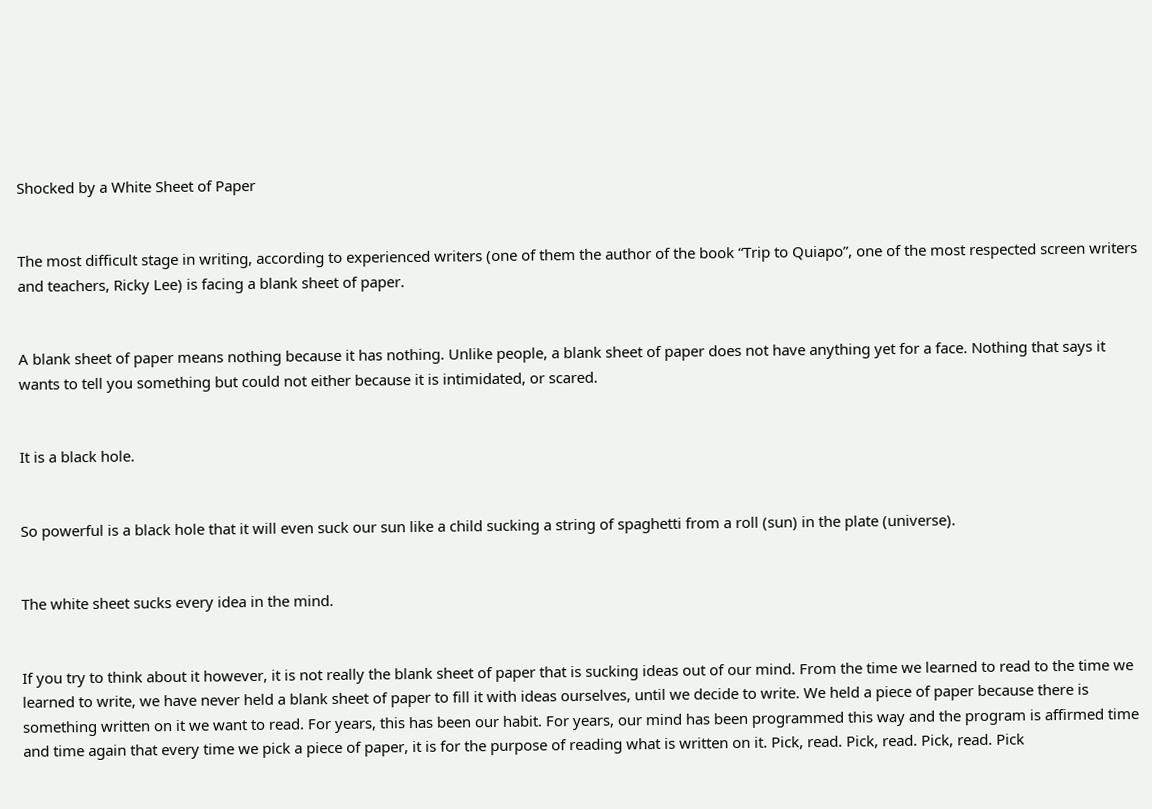Shocked by a White Sheet of Paper


The most difficult stage in writing, according to experienced writers (one of them the author of the book “Trip to Quiapo”, one of the most respected screen writers and teachers, Ricky Lee) is facing a blank sheet of paper.


A blank sheet of paper means nothing because it has nothing. Unlike people, a blank sheet of paper does not have anything yet for a face. Nothing that says it wants to tell you something but could not either because it is intimidated, or scared.


It is a black hole.


So powerful is a black hole that it will even suck our sun like a child sucking a string of spaghetti from a roll (sun) in the plate (universe).


The white sheet sucks every idea in the mind.


If you try to think about it however, it is not really the blank sheet of paper that is sucking ideas out of our mind. From the time we learned to read to the time we learned to write, we have never held a blank sheet of paper to fill it with ideas ourselves, until we decide to write. We held a piece of paper because there is something written on it we want to read. For years, this has been our habit. For years, our mind has been programmed this way and the program is affirmed time and time again that every time we pick a piece of paper, it is for the purpose of reading what is written on it. Pick, read. Pick, read. Pick, read. Pick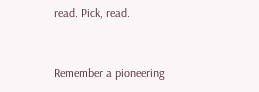read. Pick, read.


Remember a pioneering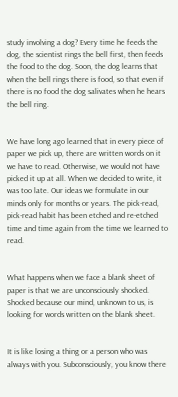study involving a dog? Every time he feeds the dog, the scientist rings the bell first, then feeds the food to the dog. Soon, the dog learns that when the bell rings there is food, so that even if there is no food the dog salivates when he hears the bell ring.


We have long ago learned that in every piece of paper we pick up, there are written words on it we have to read. Otherwise, we would not have picked it up at all. When we decided to write, it was too late. Our ideas we formulate in our minds only for months or years. The pick-read, pick-read habit has been etched and re-etched time and time again from the time we learned to read.


What happens when we face a blank sheet of paper is that we are unconsciously shocked. Shocked because our mind, unknown to us, is looking for words written on the blank sheet.


It is like losing a thing or a person who was always with you. Subconsciously, you know there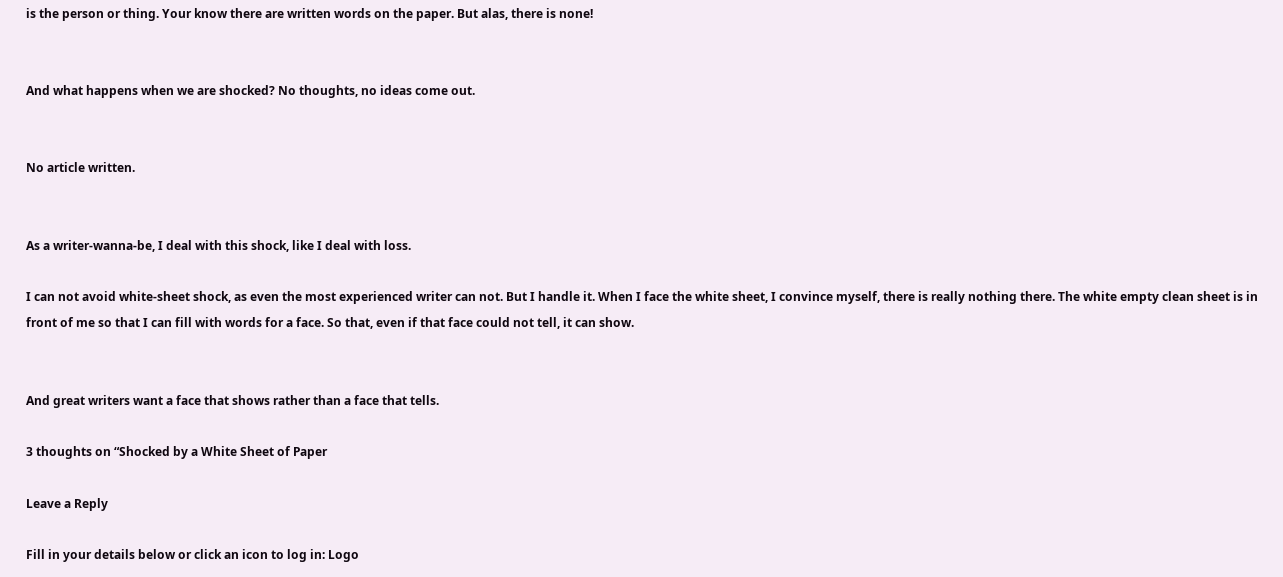is the person or thing. Your know there are written words on the paper. But alas, there is none!


And what happens when we are shocked? No thoughts, no ideas come out.


No article written.


As a writer-wanna-be, I deal with this shock, like I deal with loss.

I can not avoid white-sheet shock, as even the most experienced writer can not. But I handle it. When I face the white sheet, I convince myself, there is really nothing there. The white empty clean sheet is in front of me so that I can fill with words for a face. So that, even if that face could not tell, it can show.


And great writers want a face that shows rather than a face that tells.

3 thoughts on “Shocked by a White Sheet of Paper

Leave a Reply

Fill in your details below or click an icon to log in: Logo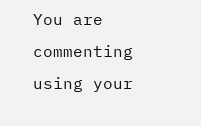You are commenting using your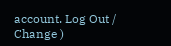account. Log Out /  Change )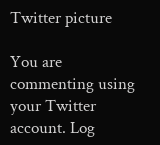Twitter picture

You are commenting using your Twitter account. Log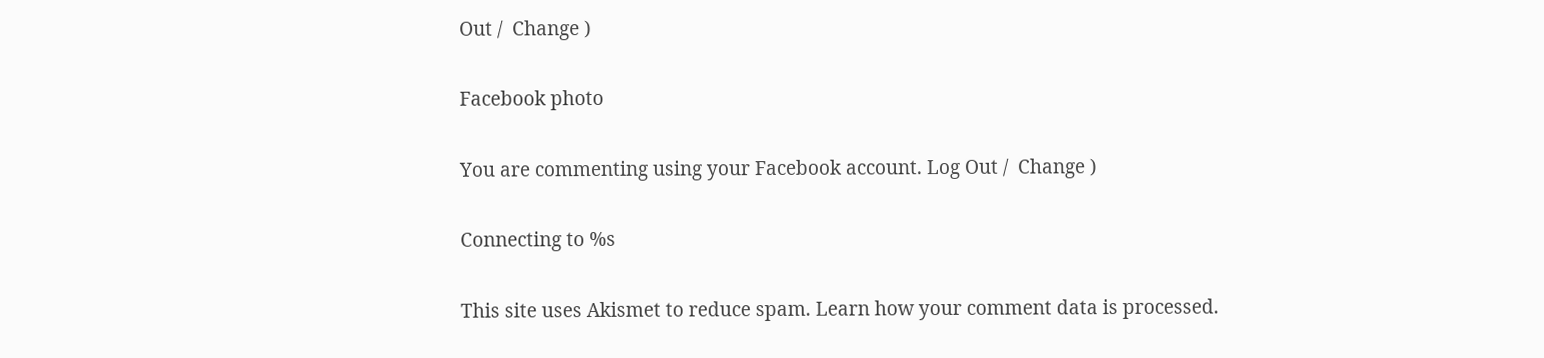Out /  Change )

Facebook photo

You are commenting using your Facebook account. Log Out /  Change )

Connecting to %s

This site uses Akismet to reduce spam. Learn how your comment data is processed.